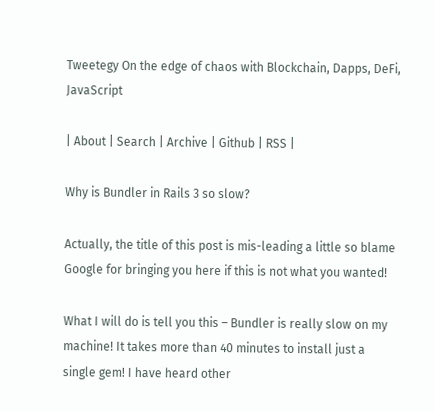Tweetegy On the edge of chaos with Blockchain, Dapps, DeFi, JavaScript

| About | Search | Archive | Github | RSS |

Why is Bundler in Rails 3 so slow?

Actually, the title of this post is mis-leading a little so blame Google for bringing you here if this is not what you wanted!

What I will do is tell you this – Bundler is really slow on my machine! It takes more than 40 minutes to install just a single gem! I have heard other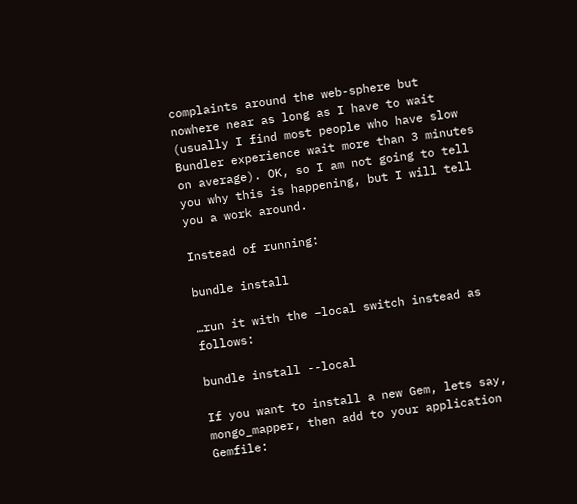complaints around the web-sphere but nowhere near as long as I have to wait (usually I find most people who have slow Bundler experience wait more than 3 minutes on average). OK, so I am not going to tell you why this is happening, but I will tell you a work around.

Instead of running:

bundle install

…run it with the –local switch instead as follows:

bundle install --local

If you want to install a new Gem, lets say, mongo_mapper, then add to your application Gemfile: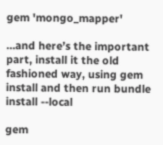gem 'mongo_mapper'

…and here’s the important part, install it the old fashioned way, using gem install and then run bundle install --local

gem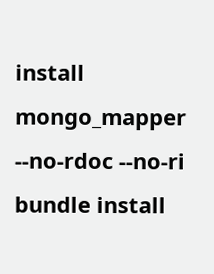install mongo_mapper --no-rdoc --no-ri
bundle install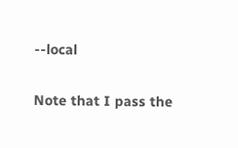--local

Note that I pass the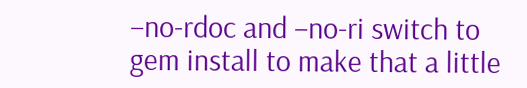–no-rdoc and –no-ri switch to gem install to make that a little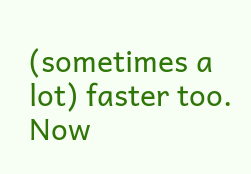(sometimes a lot) faster too. Now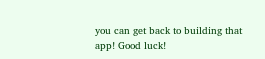you can get back to building that app! Good luck!